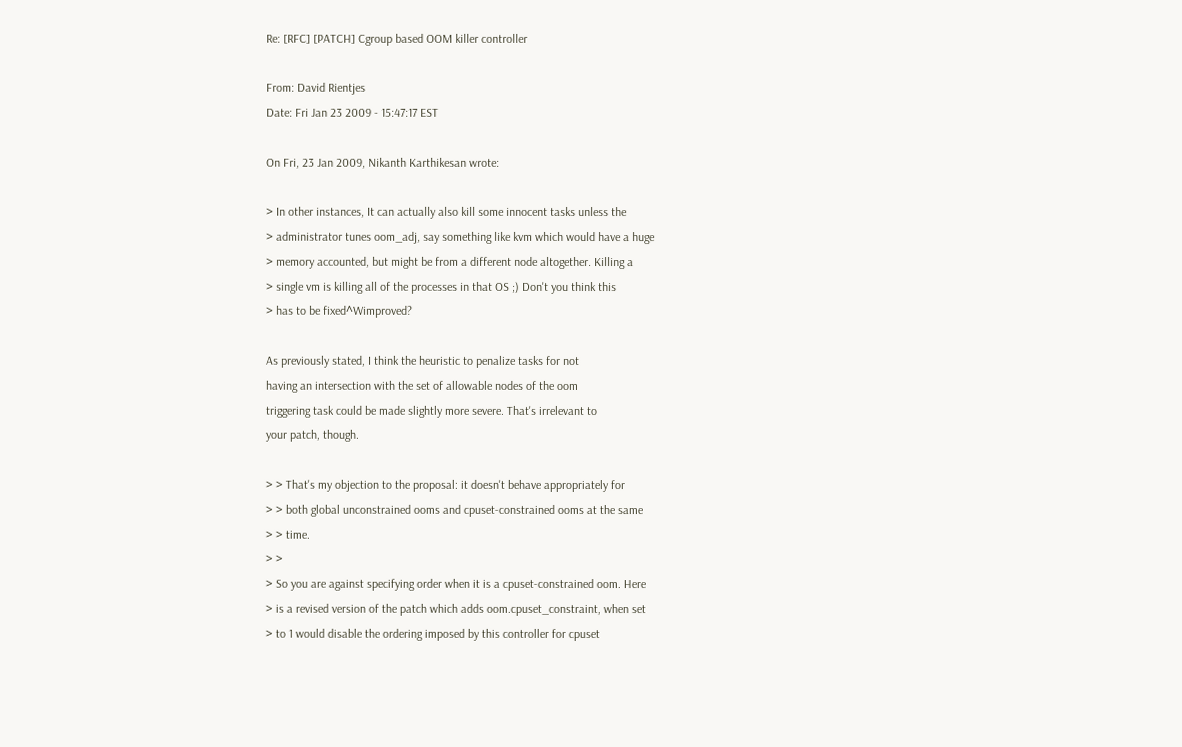Re: [RFC] [PATCH] Cgroup based OOM killer controller

From: David Rientjes
Date: Fri Jan 23 2009 - 15:47:17 EST

On Fri, 23 Jan 2009, Nikanth Karthikesan wrote:

> In other instances, It can actually also kill some innocent tasks unless the
> administrator tunes oom_adj, say something like kvm which would have a huge
> memory accounted, but might be from a different node altogether. Killing a
> single vm is killing all of the processes in that OS ;) Don't you think this
> has to be fixed^Wimproved?

As previously stated, I think the heuristic to penalize tasks for not
having an intersection with the set of allowable nodes of the oom
triggering task could be made slightly more severe. That's irrelevant to
your patch, though.

> > That's my objection to the proposal: it doesn't behave appropriately for
> > both global unconstrained ooms and cpuset-constrained ooms at the same
> > time.
> >
> So you are against specifying order when it is a cpuset-constrained oom. Here
> is a revised version of the patch which adds oom.cpuset_constraint, when set
> to 1 would disable the ordering imposed by this controller for cpuset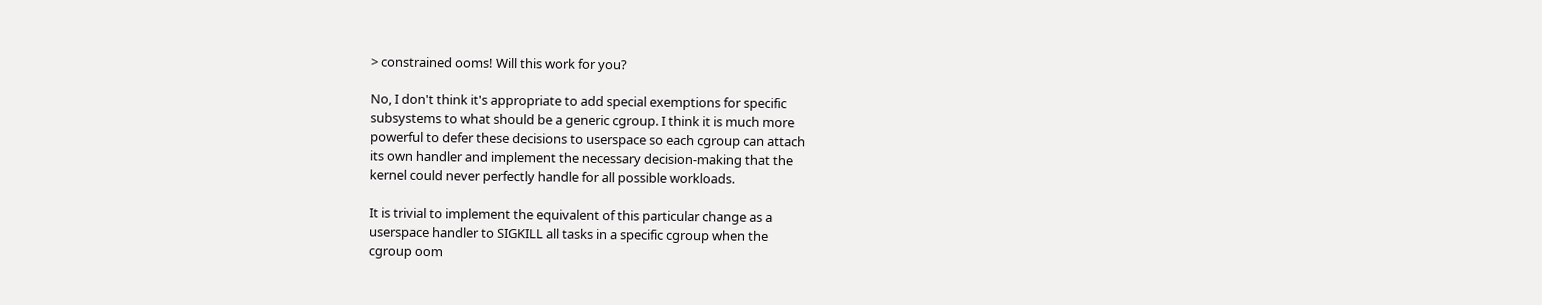> constrained ooms! Will this work for you?

No, I don't think it's appropriate to add special exemptions for specific
subsystems to what should be a generic cgroup. I think it is much more
powerful to defer these decisions to userspace so each cgroup can attach
its own handler and implement the necessary decision-making that the
kernel could never perfectly handle for all possible workloads.

It is trivial to implement the equivalent of this particular change as a
userspace handler to SIGKILL all tasks in a specific cgroup when the
cgroup oom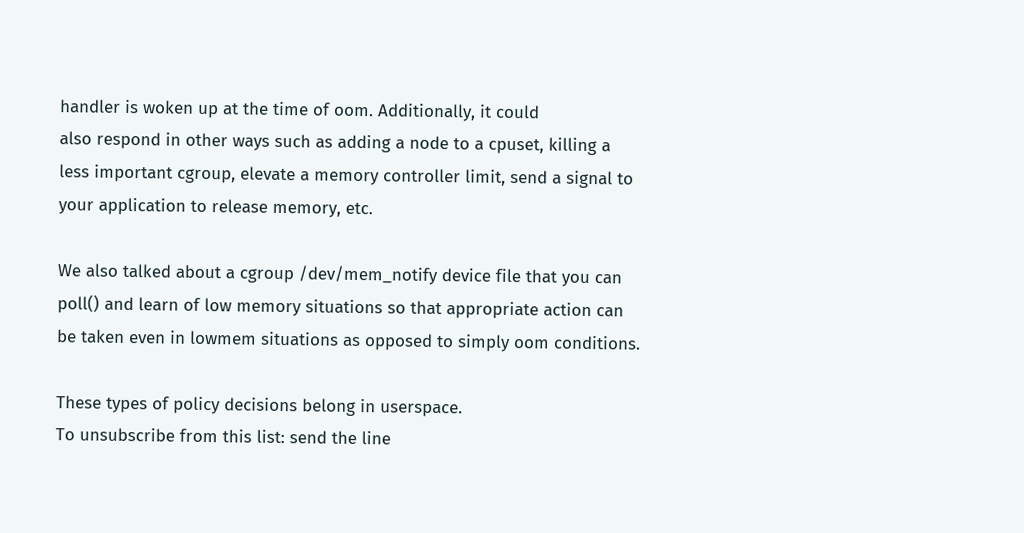handler is woken up at the time of oom. Additionally, it could
also respond in other ways such as adding a node to a cpuset, killing a
less important cgroup, elevate a memory controller limit, send a signal to
your application to release memory, etc.

We also talked about a cgroup /dev/mem_notify device file that you can
poll() and learn of low memory situations so that appropriate action can
be taken even in lowmem situations as opposed to simply oom conditions.

These types of policy decisions belong in userspace.
To unsubscribe from this list: send the line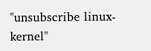"unsubscribe linux-kernel"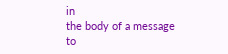in
the body of a message to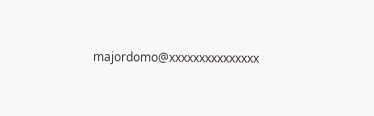majordomo@xxxxxxxxxxxxxxx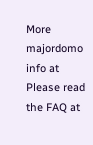More majordomo info at
Please read the FAQ at